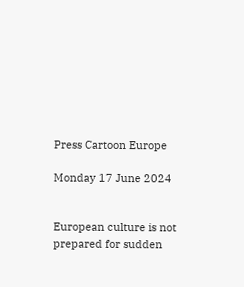Press Cartoon Europe

Monday 17 June 2024


European culture is not prepared for sudden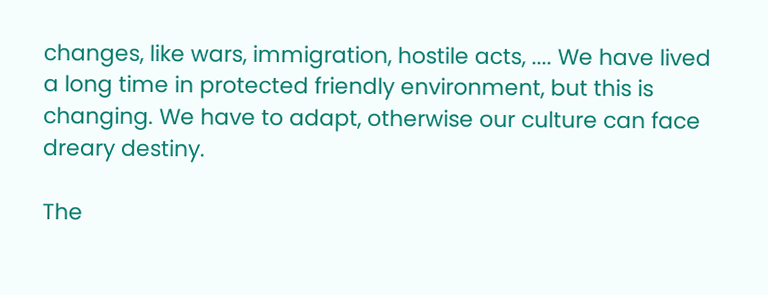changes, like wars, immigration, hostile acts, .... We have lived a long time in protected friendly environment, but this is changing. We have to adapt, otherwise our culture can face dreary destiny.

The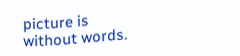picture is without words.